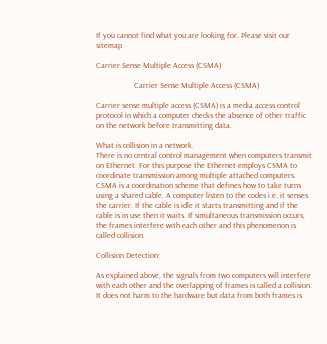If you cannot find what you are looking for. Please visit our sitemap

Carrier Sense Multiple Access (CSMA)

                   Carrier Sense Multiple Access (CSMA)

Carrier sense multiple access (CSMA) is a media access control protocol in which a computer checks the absence of other traffic on the network before transmitting data.

What is collision in a network.
There is no central control management when computers transmit on Ethernet. For this purpose the Ethernet employs CSMA to coordinate transmission among multiple attached computers. CSMA is a coordination scheme that defines how to take turns using a shared cable. A computer listen to the codes i.e. it senses the carrier. If the cable is idle it starts transmitting and if the cable is in use then it waits. If simultaneous transmission occurs, the frames interfere with each other and this phenomenon is called collision.

Collision Detection:

As explained above, the signals from two computers will interfere with each other and the overlapping of frames is called a collision. It does not harm to the hardware but data from both frames is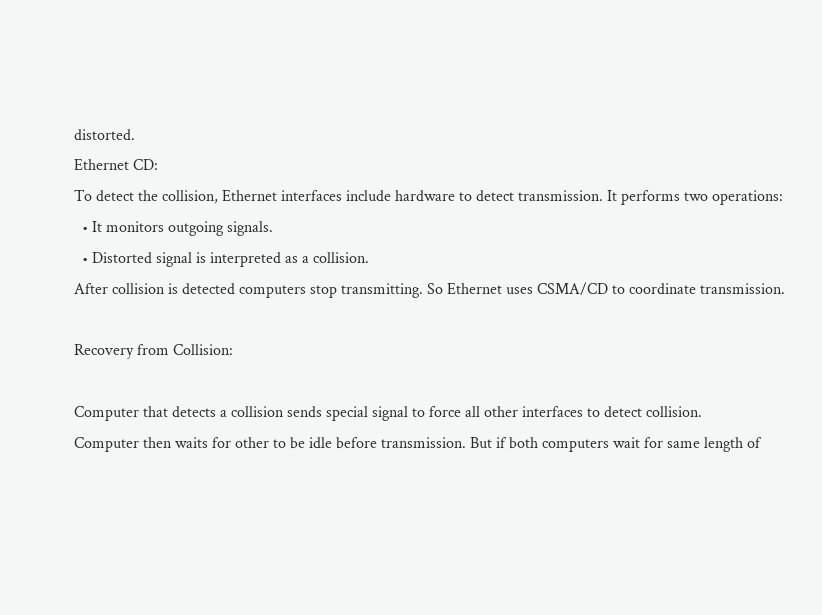distorted.
Ethernet CD:
To detect the collision, Ethernet interfaces include hardware to detect transmission. It performs two operations:
  • It monitors outgoing signals.
  • Distorted signal is interpreted as a collision.
After collision is detected computers stop transmitting. So Ethernet uses CSMA/CD to coordinate transmission.

Recovery from Collision:

Computer that detects a collision sends special signal to force all other interfaces to detect collision.
Computer then waits for other to be idle before transmission. But if both computers wait for same length of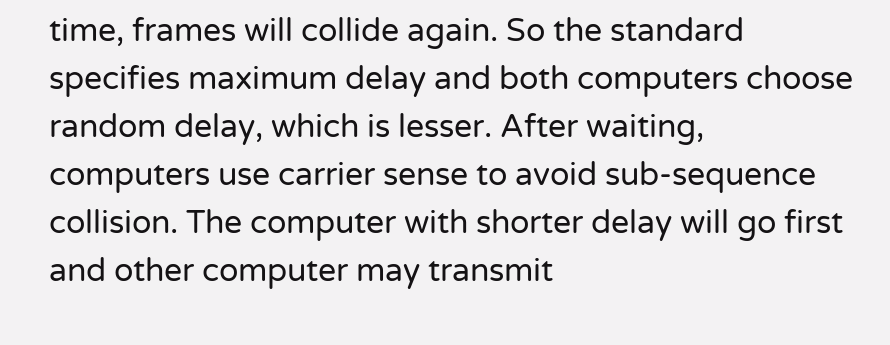time, frames will collide again. So the standard specifies maximum delay and both computers choose random delay, which is lesser. After waiting, computers use carrier sense to avoid sub-sequence collision. The computer with shorter delay will go first and other computer may transmit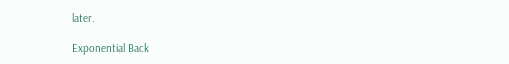later.

Exponential Back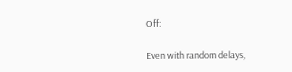Off:

Even with random delays,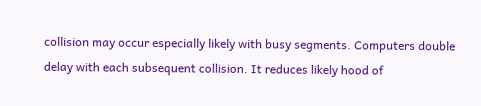collision may occur especially likely with busy segments. Computers double delay with each subsequent collision. It reduces likely hood of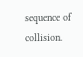sequence of collision.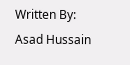Written By: Asad Hussain